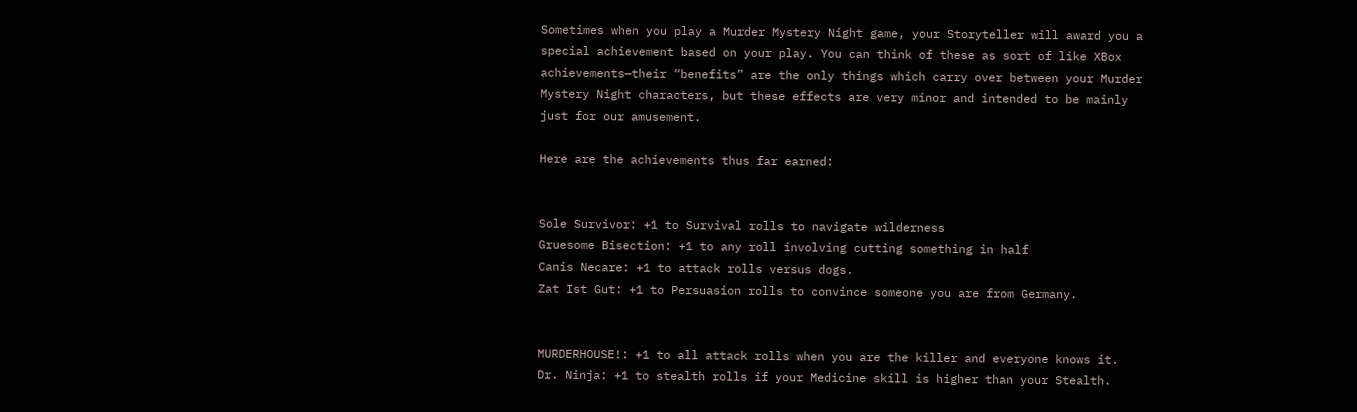Sometimes when you play a Murder Mystery Night game, your Storyteller will award you a special achievement based on your play. You can think of these as sort of like XBox achievements—their “benefits” are the only things which carry over between your Murder Mystery Night characters, but these effects are very minor and intended to be mainly just for our amusement.

Here are the achievements thus far earned:


Sole Survivor: +1 to Survival rolls to navigate wilderness
Gruesome Bisection: +1 to any roll involving cutting something in half
Canis Necare: +1 to attack rolls versus dogs.
Zat Ist Gut: +1 to Persuasion rolls to convince someone you are from Germany.


MURDERHOUSE!: +1 to all attack rolls when you are the killer and everyone knows it.
Dr. Ninja: +1 to stealth rolls if your Medicine skill is higher than your Stealth.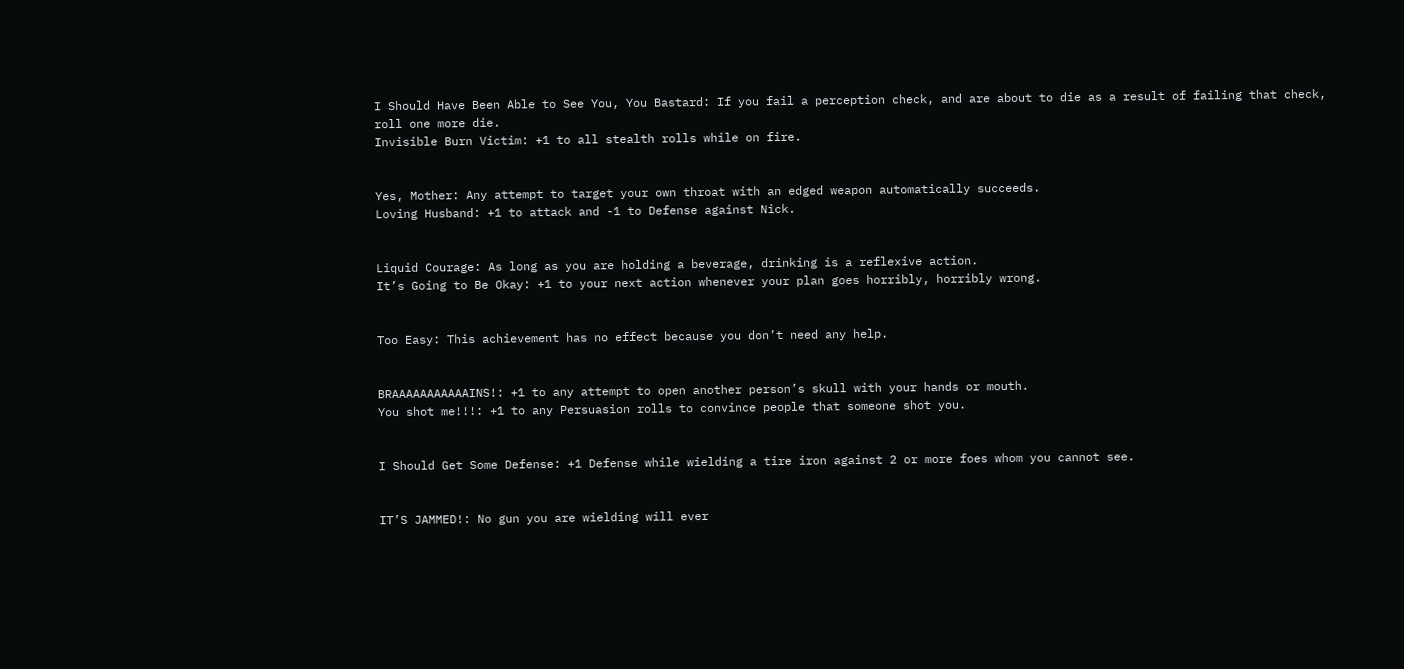I Should Have Been Able to See You, You Bastard: If you fail a perception check, and are about to die as a result of failing that check, roll one more die.
Invisible Burn Victim: +1 to all stealth rolls while on fire.


Yes, Mother: Any attempt to target your own throat with an edged weapon automatically succeeds.
Loving Husband: +1 to attack and -1 to Defense against Nick.


Liquid Courage: As long as you are holding a beverage, drinking is a reflexive action.
It’s Going to Be Okay: +1 to your next action whenever your plan goes horribly, horribly wrong.


Too Easy: This achievement has no effect because you don’t need any help.


BRAAAAAAAAAAAINS!: +1 to any attempt to open another person’s skull with your hands or mouth.
You shot me!!!: +1 to any Persuasion rolls to convince people that someone shot you.


I Should Get Some Defense: +1 Defense while wielding a tire iron against 2 or more foes whom you cannot see.


IT’S JAMMED!: No gun you are wielding will ever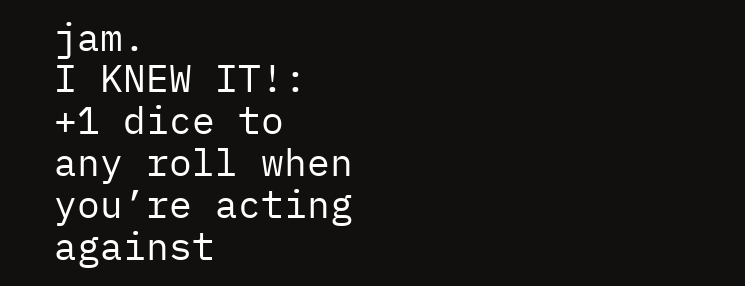jam.
I KNEW IT!: +1 dice to any roll when you’re acting against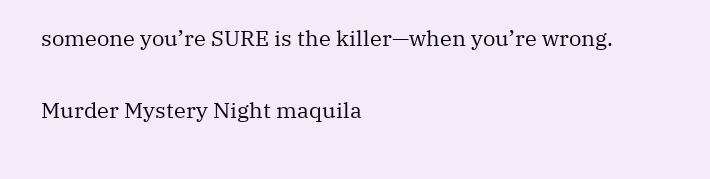someone you’re SURE is the killer—when you’re wrong.


Murder Mystery Night maquila